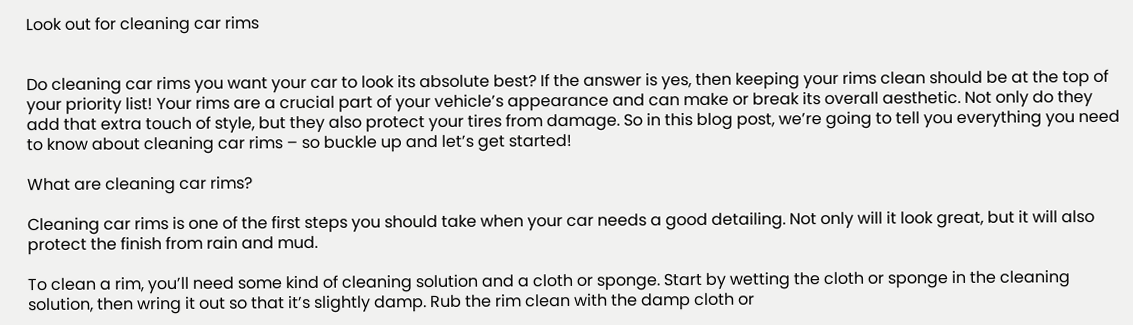Look out for cleaning car rims


Do cleaning car rims you want your car to look its absolute best? If the answer is yes, then keeping your rims clean should be at the top of your priority list! Your rims are a crucial part of your vehicle’s appearance and can make or break its overall aesthetic. Not only do they add that extra touch of style, but they also protect your tires from damage. So in this blog post, we’re going to tell you everything you need to know about cleaning car rims – so buckle up and let’s get started!

What are cleaning car rims?

Cleaning car rims is one of the first steps you should take when your car needs a good detailing. Not only will it look great, but it will also protect the finish from rain and mud.

To clean a rim, you’ll need some kind of cleaning solution and a cloth or sponge. Start by wetting the cloth or sponge in the cleaning solution, then wring it out so that it’s slightly damp. Rub the rim clean with the damp cloth or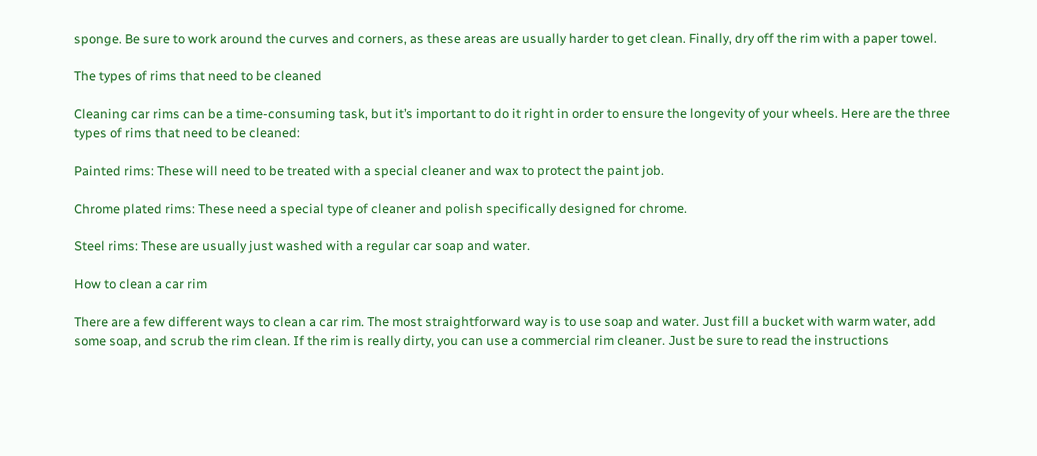sponge. Be sure to work around the curves and corners, as these areas are usually harder to get clean. Finally, dry off the rim with a paper towel.

The types of rims that need to be cleaned

Cleaning car rims can be a time-consuming task, but it’s important to do it right in order to ensure the longevity of your wheels. Here are the three types of rims that need to be cleaned:

Painted rims: These will need to be treated with a special cleaner and wax to protect the paint job.

Chrome plated rims: These need a special type of cleaner and polish specifically designed for chrome.

Steel rims: These are usually just washed with a regular car soap and water.

How to clean a car rim

There are a few different ways to clean a car rim. The most straightforward way is to use soap and water. Just fill a bucket with warm water, add some soap, and scrub the rim clean. If the rim is really dirty, you can use a commercial rim cleaner. Just be sure to read the instructions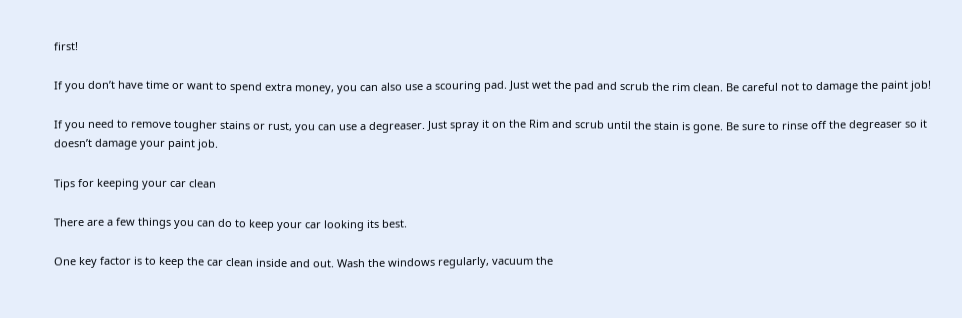first!

If you don’t have time or want to spend extra money, you can also use a scouring pad. Just wet the pad and scrub the rim clean. Be careful not to damage the paint job!

If you need to remove tougher stains or rust, you can use a degreaser. Just spray it on the Rim and scrub until the stain is gone. Be sure to rinse off the degreaser so it doesn’t damage your paint job.

Tips for keeping your car clean

There are a few things you can do to keep your car looking its best.

One key factor is to keep the car clean inside and out. Wash the windows regularly, vacuum the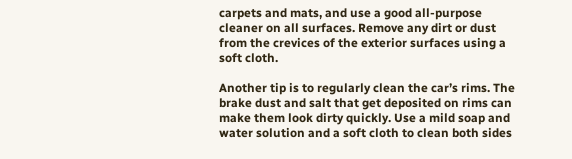carpets and mats, and use a good all-purpose cleaner on all surfaces. Remove any dirt or dust from the crevices of the exterior surfaces using a soft cloth.

Another tip is to regularly clean the car’s rims. The brake dust and salt that get deposited on rims can make them look dirty quickly. Use a mild soap and water solution and a soft cloth to clean both sides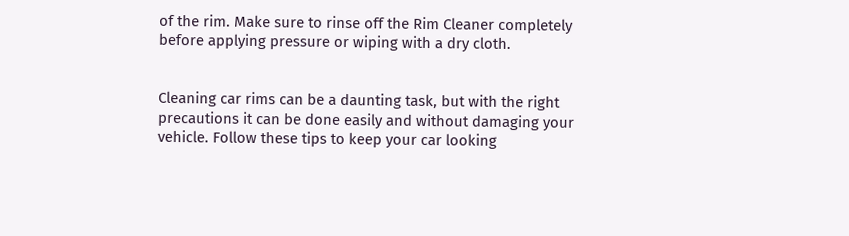of the rim. Make sure to rinse off the Rim Cleaner completely before applying pressure or wiping with a dry cloth.


Cleaning car rims can be a daunting task, but with the right precautions it can be done easily and without damaging your vehicle. Follow these tips to keep your car looking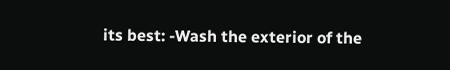its best: -Wash the exterior of the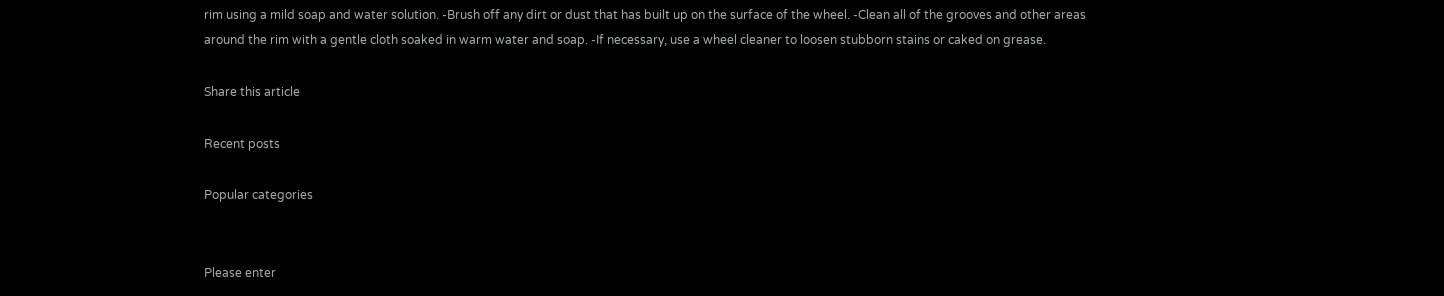rim using a mild soap and water solution. -Brush off any dirt or dust that has built up on the surface of the wheel. -Clean all of the grooves and other areas around the rim with a gentle cloth soaked in warm water and soap. -If necessary, use a wheel cleaner to loosen stubborn stains or caked on grease.

Share this article

Recent posts

Popular categories


Please enter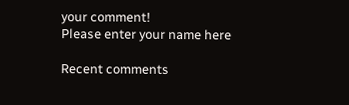your comment!
Please enter your name here

Recent comments